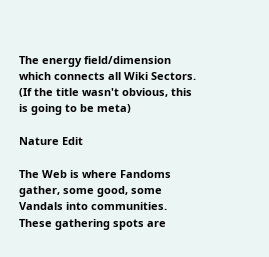The energy field/dimension which connects all Wiki Sectors. (If the title wasn't obvious, this is going to be meta)

Nature Edit

The Web is where Fandoms gather, some good, some Vandals into communities. These gathering spots are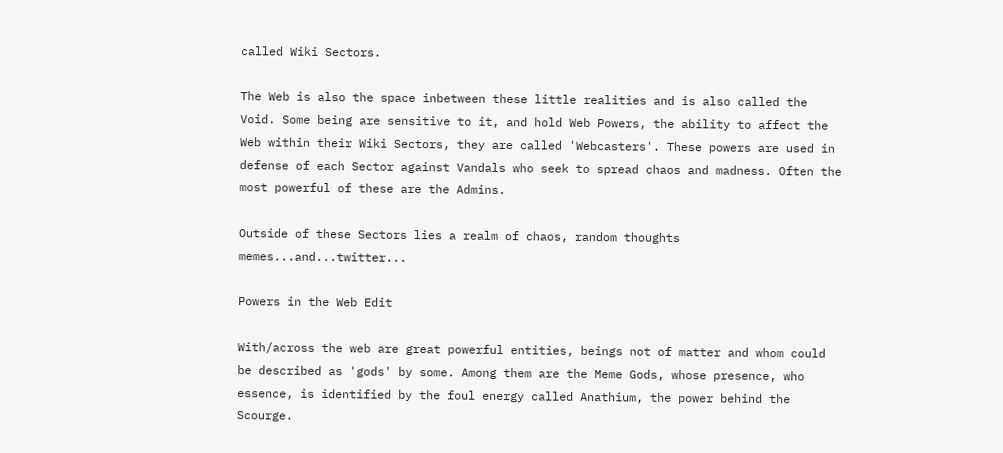called Wiki Sectors.

The Web is also the space inbetween these little realities and is also called the Void. Some being are sensitive to it, and hold Web Powers, the ability to affect the Web within their Wiki Sectors, they are called 'Webcasters'. These powers are used in defense of each Sector against Vandals who seek to spread chaos and madness. Often the most powerful of these are the Admins.

Outside of these Sectors lies a realm of chaos, random thoughts memes...and...twitter...

Powers in the Web Edit

With/across the web are great powerful entities, beings not of matter and whom could be described as 'gods' by some. Among them are the Meme Gods, whose presence, who essence, is identified by the foul energy called Anathium, the power behind the Scourge.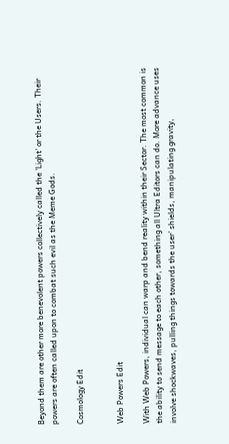Beyond them are other more benevolent powers collectively called the 'Light' or the Users. Their powers are often called upon to combat such evil as the Meme Gods.

Cosmology Edit


Web Powers Edit

With Web Powers, individual can warp and bend reality within their Sector. The most common is the ability to send message to each other, something all Ultra Editors can do. More advance uses involve shockwaves, pulling things towards the user' shields, manipulating gravity,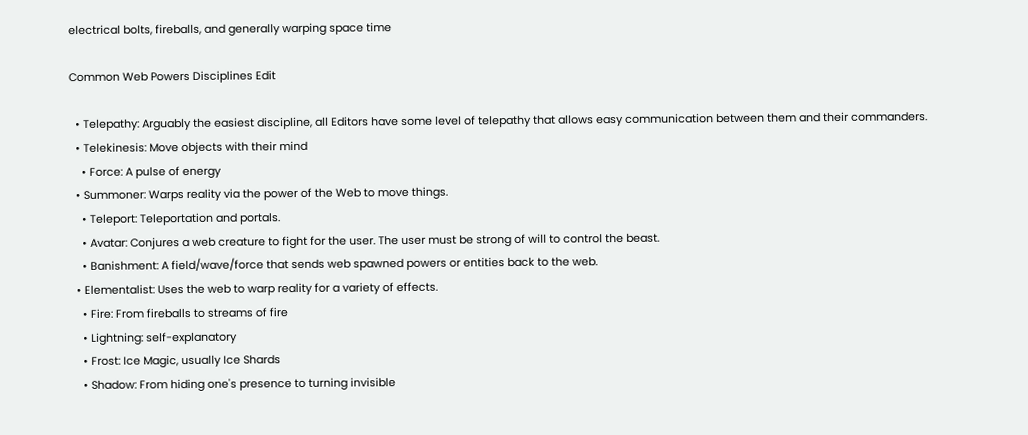electrical bolts, fireballs, and generally warping space time

Common Web Powers Disciplines Edit

  • Telepathy: Arguably the easiest discipline, all Editors have some level of telepathy that allows easy communication between them and their commanders.
  • Telekinesis: Move objects with their mind
    • Force: A pulse of energy
  • Summoner: Warps reality via the power of the Web to move things.
    • Teleport: Teleportation and portals.
    • Avatar: Conjures a web creature to fight for the user. The user must be strong of will to control the beast.
    • Banishment: A field/wave/force that sends web spawned powers or entities back to the web.
  • Elementalist: Uses the web to warp reality for a variety of effects.
    • Fire: From fireballs to streams of fire
    • Lightning: self-explanatory
    • Frost: Ice Magic, usually Ice Shards
    • Shadow: From hiding one's presence to turning invisible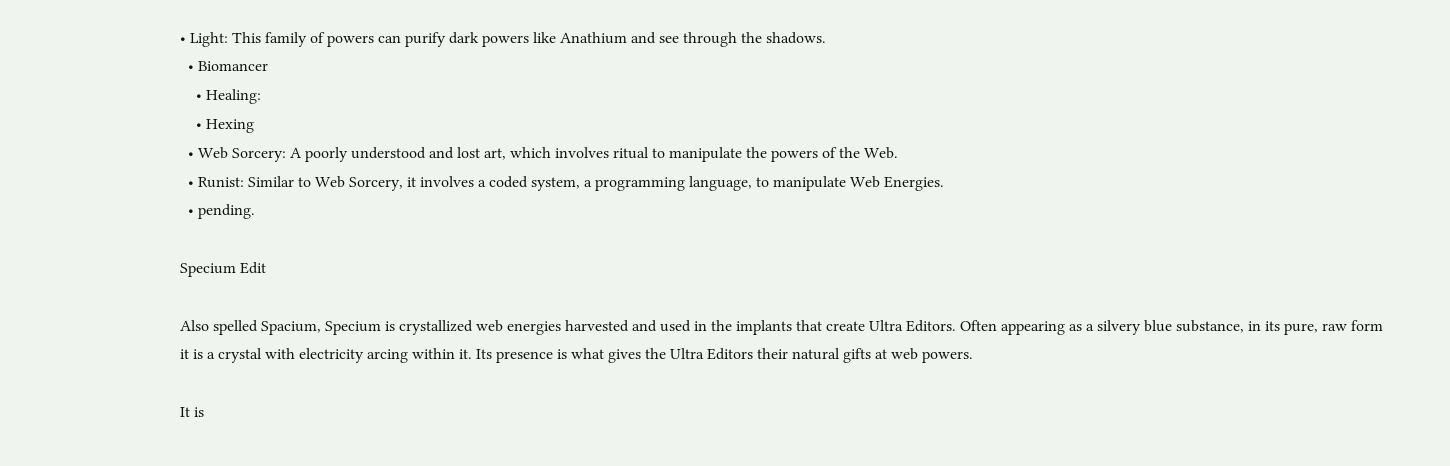• Light: This family of powers can purify dark powers like Anathium and see through the shadows.
  • Biomancer
    • Healing:
    • Hexing
  • Web Sorcery: A poorly understood and lost art, which involves ritual to manipulate the powers of the Web.
  • Runist: Similar to Web Sorcery, it involves a coded system, a programming language, to manipulate Web Energies.
  • pending.

Specium Edit

Also spelled Spacium, Specium is crystallized web energies harvested and used in the implants that create Ultra Editors. Often appearing as a silvery blue substance, in its pure, raw form it is a crystal with electricity arcing within it. Its presence is what gives the Ultra Editors their natural gifts at web powers.

It is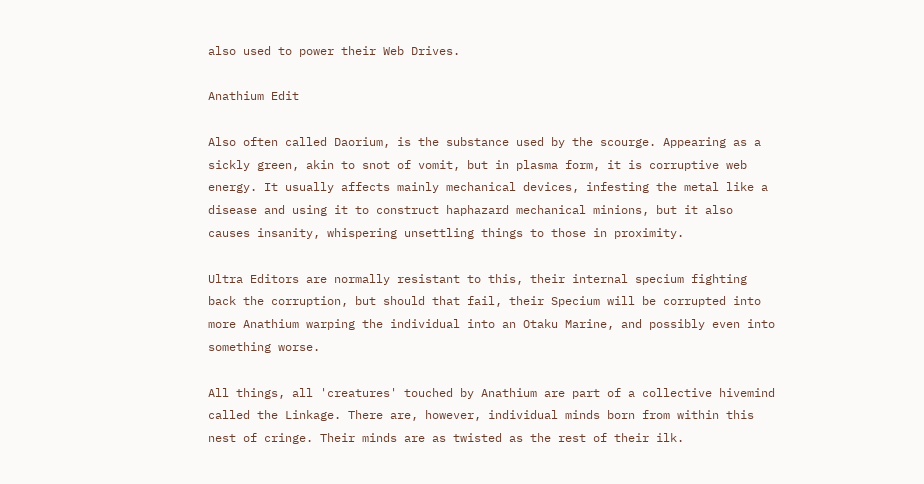also used to power their Web Drives.

Anathium Edit

Also often called Daorium, is the substance used by the scourge. Appearing as a sickly green, akin to snot of vomit, but in plasma form, it is corruptive web energy. It usually affects mainly mechanical devices, infesting the metal like a disease and using it to construct haphazard mechanical minions, but it also causes insanity, whispering unsettling things to those in proximity.

Ultra Editors are normally resistant to this, their internal specium fighting back the corruption, but should that fail, their Specium will be corrupted into more Anathium warping the individual into an Otaku Marine, and possibly even into something worse.

All things, all 'creatures' touched by Anathium are part of a collective hivemind called the Linkage. There are, however, individual minds born from within this nest of cringe. Their minds are as twisted as the rest of their ilk.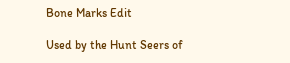Bone Marks Edit

Used by the Hunt Seers of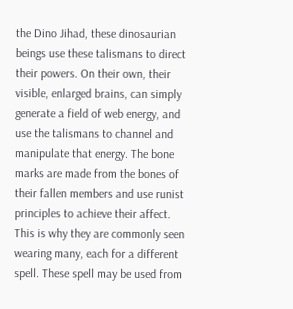the Dino Jihad, these dinosaurian beings use these talismans to direct their powers. On their own, their visible, enlarged brains, can simply generate a field of web energy, and use the talismans to channel and manipulate that energy. The bone marks are made from the bones of their fallen members and use runist principles to achieve their affect. This is why they are commonly seen wearing many, each for a different spell. These spell may be used from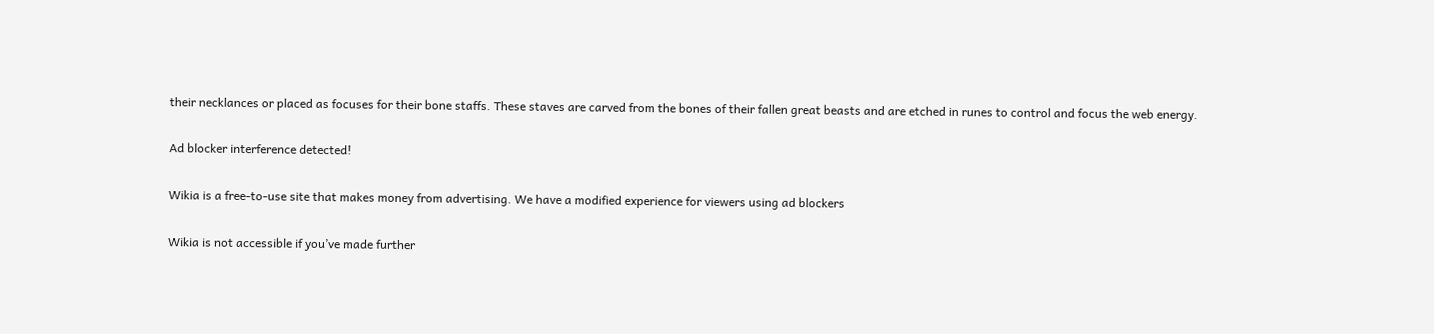their necklances or placed as focuses for their bone staffs. These staves are carved from the bones of their fallen great beasts and are etched in runes to control and focus the web energy.

Ad blocker interference detected!

Wikia is a free-to-use site that makes money from advertising. We have a modified experience for viewers using ad blockers

Wikia is not accessible if you’ve made further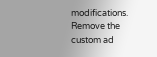modifications. Remove the custom ad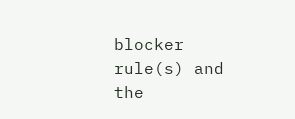blocker rule(s) and the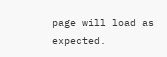page will load as expected.